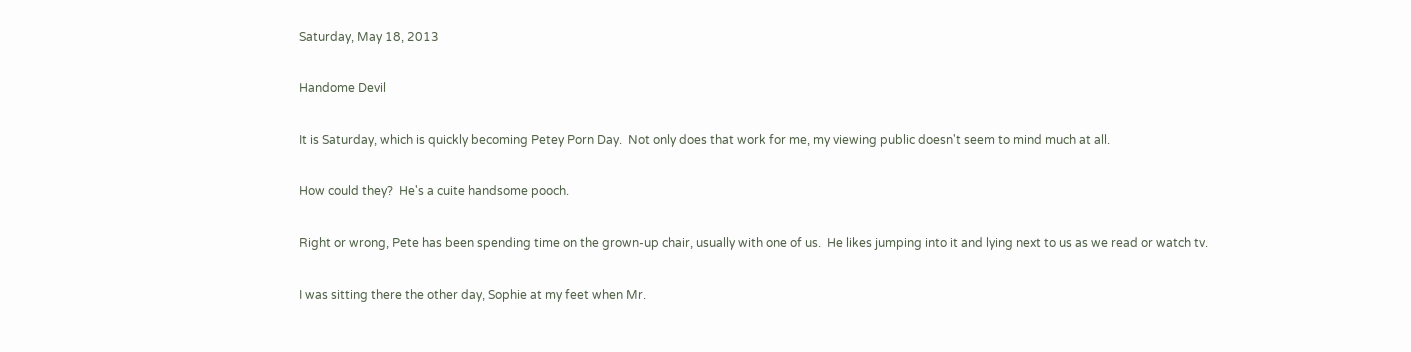Saturday, May 18, 2013

Handome Devil

It is Saturday, which is quickly becoming Petey Porn Day.  Not only does that work for me, my viewing public doesn't seem to mind much at all.

How could they?  He's a cuite handsome pooch.

Right or wrong, Pete has been spending time on the grown-up chair, usually with one of us.  He likes jumping into it and lying next to us as we read or watch tv.

I was sitting there the other day, Sophie at my feet when Mr.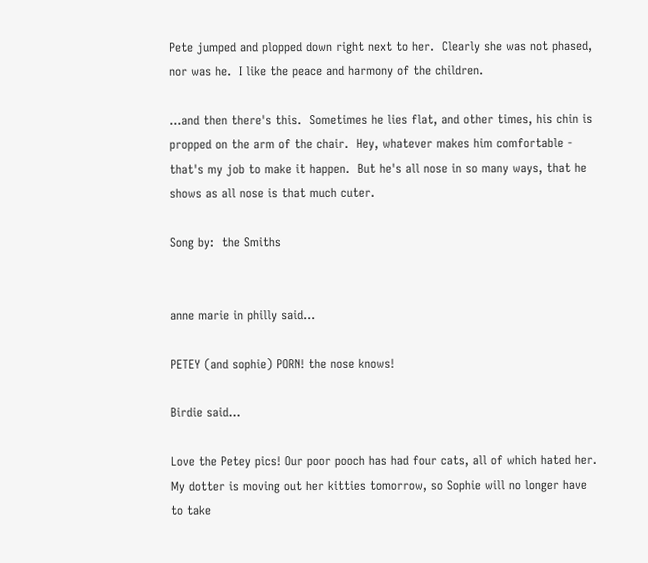Pete jumped and plopped down right next to her.  Clearly she was not phased, nor was he.  I like the peace and harmony of the children.

...and then there's this.  Sometimes he lies flat, and other times, his chin is propped on the arm of the chair.  Hey, whatever makes him comfortable - that's my job to make it happen.  But he's all nose in so many ways, that he shows as all nose is that much cuter.

Song by:  the Smiths


anne marie in philly said...

PETEY (and sophie) PORN! the nose knows!

Birdie said...

Love the Petey pics! Our poor pooch has had four cats, all of which hated her. My dotter is moving out her kitties tomorrow, so Sophie will no longer have to take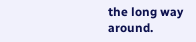the long way around.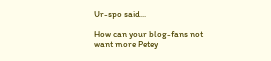Ur-spo said...

How can your blog-fans not want more Petey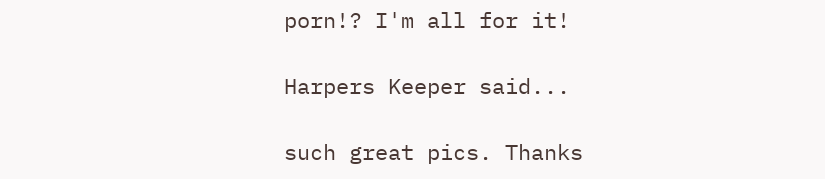porn!? I'm all for it!

Harpers Keeper said...

such great pics. Thanks